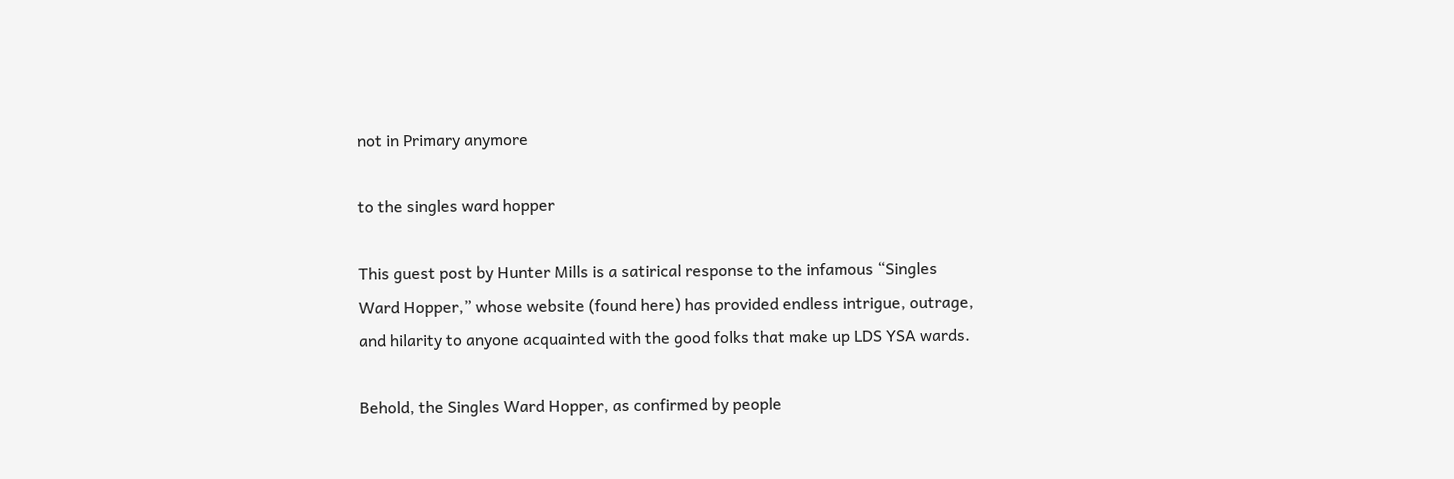not in Primary anymore

to the singles ward hopper

This guest post by Hunter Mills is a satirical response to the infamous “Singles Ward Hopper,” whose website (found here) has provided endless intrigue, outrage, and hilarity to anyone acquainted with the good folks that make up LDS YSA wards.

Behold, the Singles Ward Hopper, as confirmed by people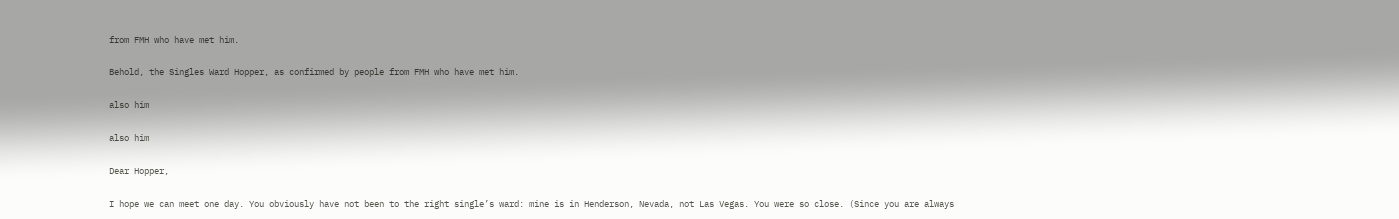from FMH who have met him.

Behold, the Singles Ward Hopper, as confirmed by people from FMH who have met him.

also him

also him

Dear Hopper,

I hope we can meet one day. You obviously have not been to the right single’s ward: mine is in Henderson, Nevada, not Las Vegas. You were so close. (Since you are always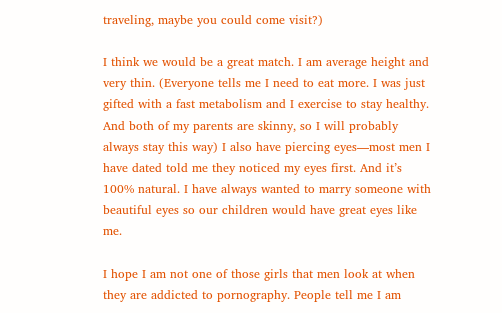traveling, maybe you could come visit?)

I think we would be a great match. I am average height and very thin. (Everyone tells me I need to eat more. I was just gifted with a fast metabolism and I exercise to stay healthy. And both of my parents are skinny, so I will probably always stay this way) I also have piercing eyes—most men I have dated told me they noticed my eyes first. And it’s 100% natural. I have always wanted to marry someone with beautiful eyes so our children would have great eyes like me.

I hope I am not one of those girls that men look at when they are addicted to pornography. People tell me I am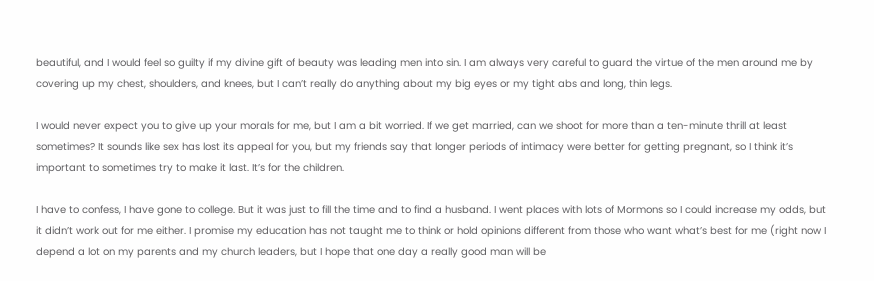beautiful, and I would feel so guilty if my divine gift of beauty was leading men into sin. I am always very careful to guard the virtue of the men around me by covering up my chest, shoulders, and knees, but I can’t really do anything about my big eyes or my tight abs and long, thin legs.

I would never expect you to give up your morals for me, but I am a bit worried. If we get married, can we shoot for more than a ten-minute thrill at least sometimes? It sounds like sex has lost its appeal for you, but my friends say that longer periods of intimacy were better for getting pregnant, so I think it’s important to sometimes try to make it last. It’s for the children.

I have to confess, I have gone to college. But it was just to fill the time and to find a husband. I went places with lots of Mormons so I could increase my odds, but it didn’t work out for me either. I promise my education has not taught me to think or hold opinions different from those who want what’s best for me (right now I depend a lot on my parents and my church leaders, but I hope that one day a really good man will be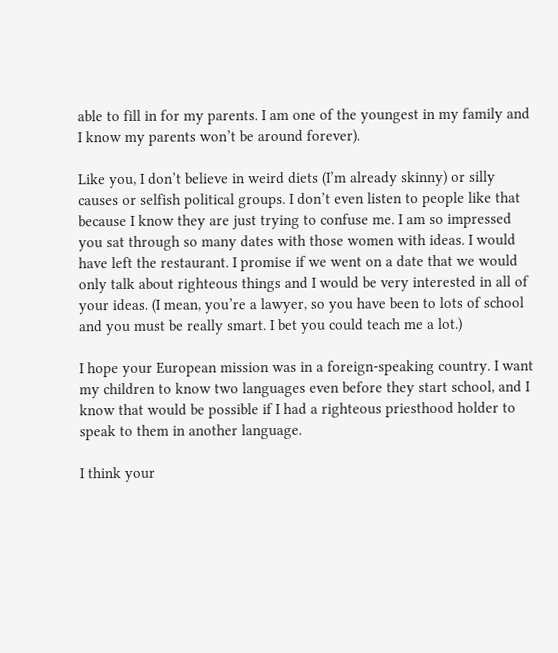able to fill in for my parents. I am one of the youngest in my family and I know my parents won’t be around forever).

Like you, I don’t believe in weird diets (I’m already skinny) or silly causes or selfish political groups. I don’t even listen to people like that because I know they are just trying to confuse me. I am so impressed you sat through so many dates with those women with ideas. I would have left the restaurant. I promise if we went on a date that we would only talk about righteous things and I would be very interested in all of your ideas. (I mean, you’re a lawyer, so you have been to lots of school and you must be really smart. I bet you could teach me a lot.)

I hope your European mission was in a foreign-speaking country. I want my children to know two languages even before they start school, and I know that would be possible if I had a righteous priesthood holder to speak to them in another language.

I think your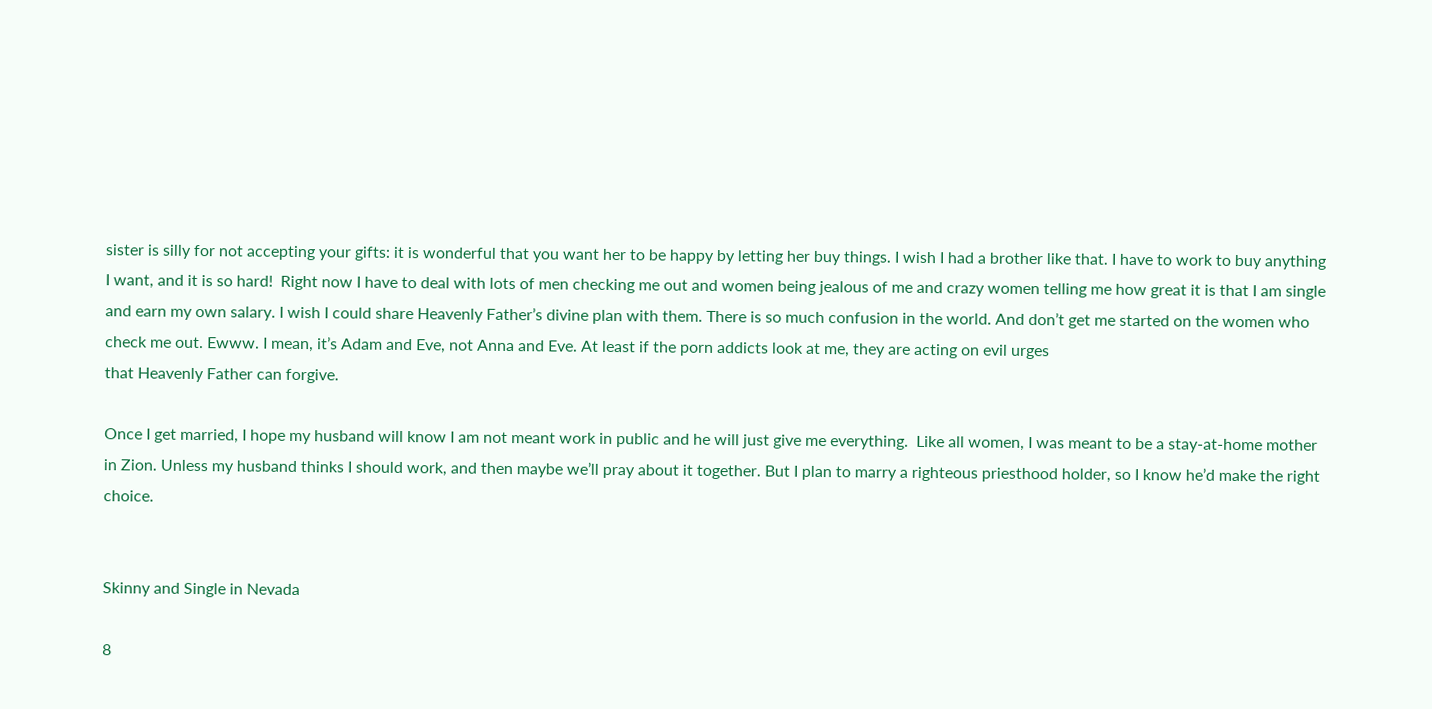sister is silly for not accepting your gifts: it is wonderful that you want her to be happy by letting her buy things. I wish I had a brother like that. I have to work to buy anything I want, and it is so hard!  Right now I have to deal with lots of men checking me out and women being jealous of me and crazy women telling me how great it is that I am single and earn my own salary. I wish I could share Heavenly Father’s divine plan with them. There is so much confusion in the world. And don’t get me started on the women who check me out. Ewww. I mean, it’s Adam and Eve, not Anna and Eve. At least if the porn addicts look at me, they are acting on evil urges
that Heavenly Father can forgive.

Once I get married, I hope my husband will know I am not meant work in public and he will just give me everything.  Like all women, I was meant to be a stay-at-home mother in Zion. Unless my husband thinks I should work, and then maybe we’ll pray about it together. But I plan to marry a righteous priesthood holder, so I know he’d make the right choice.


Skinny and Single in Nevada

8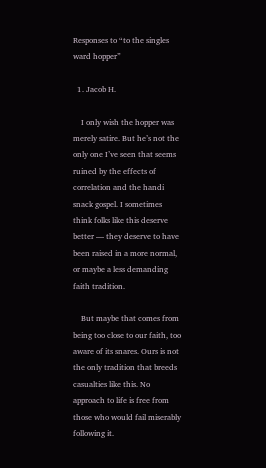Responses to “to the singles ward hopper”

  1. Jacob H.

    I only wish the hopper was merely satire. But he’s not the only one I’ve seen that seems ruined by the effects of correlation and the handi snack gospel. I sometimes think folks like this deserve better — they deserve to have been raised in a more normal, or maybe a less demanding faith tradition.

    But maybe that comes from being too close to our faith, too aware of its snares. Ours is not the only tradition that breeds casualties like this. No approach to life is free from those who would fail miserably following it.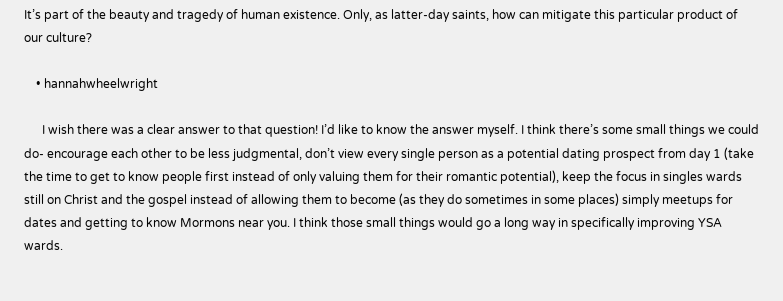It’s part of the beauty and tragedy of human existence. Only, as latter-day saints, how can mitigate this particular product of our culture?

    • hannahwheelwright

      I wish there was a clear answer to that question! I’d like to know the answer myself. I think there’s some small things we could do- encourage each other to be less judgmental, don’t view every single person as a potential dating prospect from day 1 (take the time to get to know people first instead of only valuing them for their romantic potential), keep the focus in singles wards still on Christ and the gospel instead of allowing them to become (as they do sometimes in some places) simply meetups for dates and getting to know Mormons near you. I think those small things would go a long way in specifically improving YSA wards.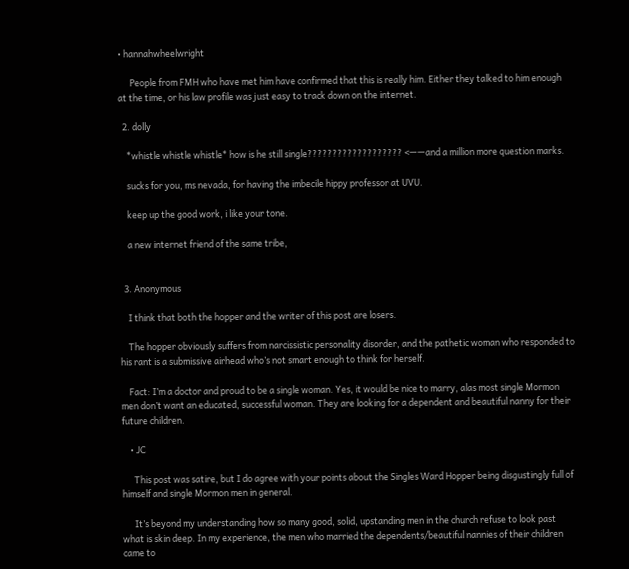• hannahwheelwright

      People from FMH who have met him have confirmed that this is really him. Either they talked to him enough at the time, or his law profile was just easy to track down on the internet.

  2. dolly

    *whistle whistle whistle* how is he still single??????????????????? <——and a million more question marks.

    sucks for you, ms nevada, for having the imbecile hippy professor at UVU.

    keep up the good work, i like your tone.

    a new internet friend of the same tribe,


  3. Anonymous

    I think that both the hopper and the writer of this post are losers.

    The hopper obviously suffers from narcissistic personality disorder, and the pathetic woman who responded to his rant is a submissive airhead who’s not smart enough to think for herself.

    Fact: I’m a doctor and proud to be a single woman. Yes, it would be nice to marry, alas most single Mormon men don’t want an educated, successful woman. They are looking for a dependent and beautiful nanny for their future children.

    • JC

      This post was satire, but I do agree with your points about the Singles Ward Hopper being disgustingly full of himself and single Mormon men in general.

      It’s beyond my understanding how so many good, solid, upstanding men in the church refuse to look past what is skin deep. In my experience, the men who married the dependents/beautiful nannies of their children came to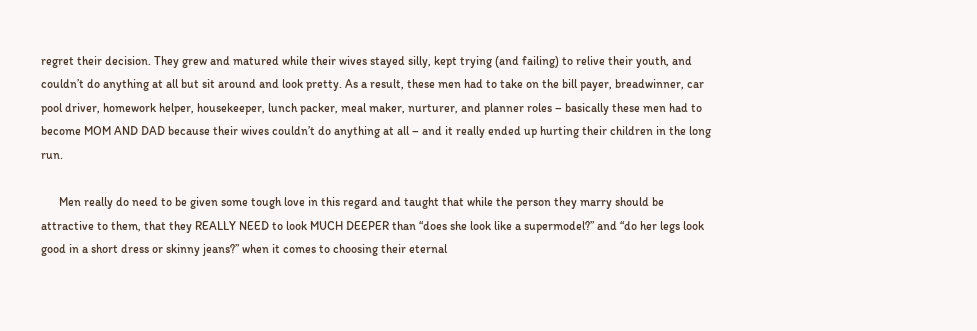regret their decision. They grew and matured while their wives stayed silly, kept trying (and failing) to relive their youth, and couldn’t do anything at all but sit around and look pretty. As a result, these men had to take on the bill payer, breadwinner, car pool driver, homework helper, housekeeper, lunch packer, meal maker, nurturer, and planner roles – basically these men had to become MOM AND DAD because their wives couldn’t do anything at all – and it really ended up hurting their children in the long run.

      Men really do need to be given some tough love in this regard and taught that while the person they marry should be attractive to them, that they REALLY NEED to look MUCH DEEPER than “does she look like a supermodel?” and “do her legs look good in a short dress or skinny jeans?” when it comes to choosing their eternal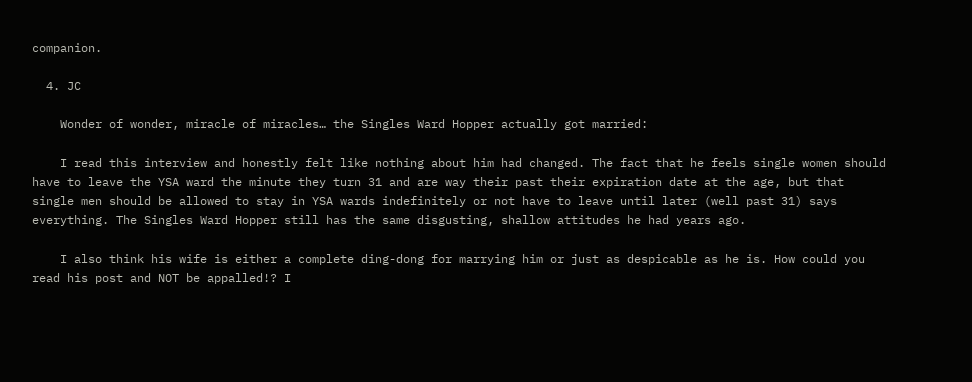companion.

  4. JC

    Wonder of wonder, miracle of miracles… the Singles Ward Hopper actually got married:

    I read this interview and honestly felt like nothing about him had changed. The fact that he feels single women should have to leave the YSA ward the minute they turn 31 and are way their past their expiration date at the age, but that single men should be allowed to stay in YSA wards indefinitely or not have to leave until later (well past 31) says everything. The Singles Ward Hopper still has the same disgusting, shallow attitudes he had years ago.

    I also think his wife is either a complete ding-dong for marrying him or just as despicable as he is. How could you read his post and NOT be appalled!? I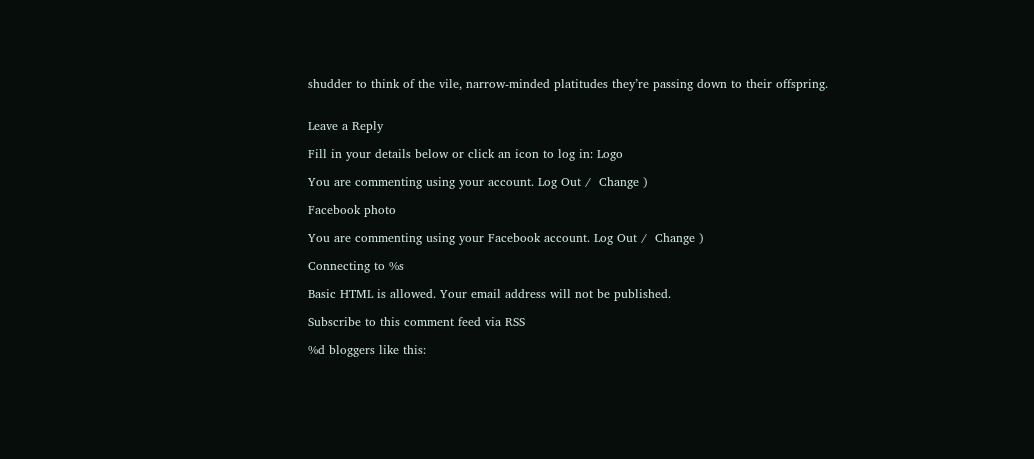shudder to think of the vile, narrow-minded platitudes they’re passing down to their offspring.


Leave a Reply

Fill in your details below or click an icon to log in: Logo

You are commenting using your account. Log Out /  Change )

Facebook photo

You are commenting using your Facebook account. Log Out /  Change )

Connecting to %s

Basic HTML is allowed. Your email address will not be published.

Subscribe to this comment feed via RSS

%d bloggers like this: